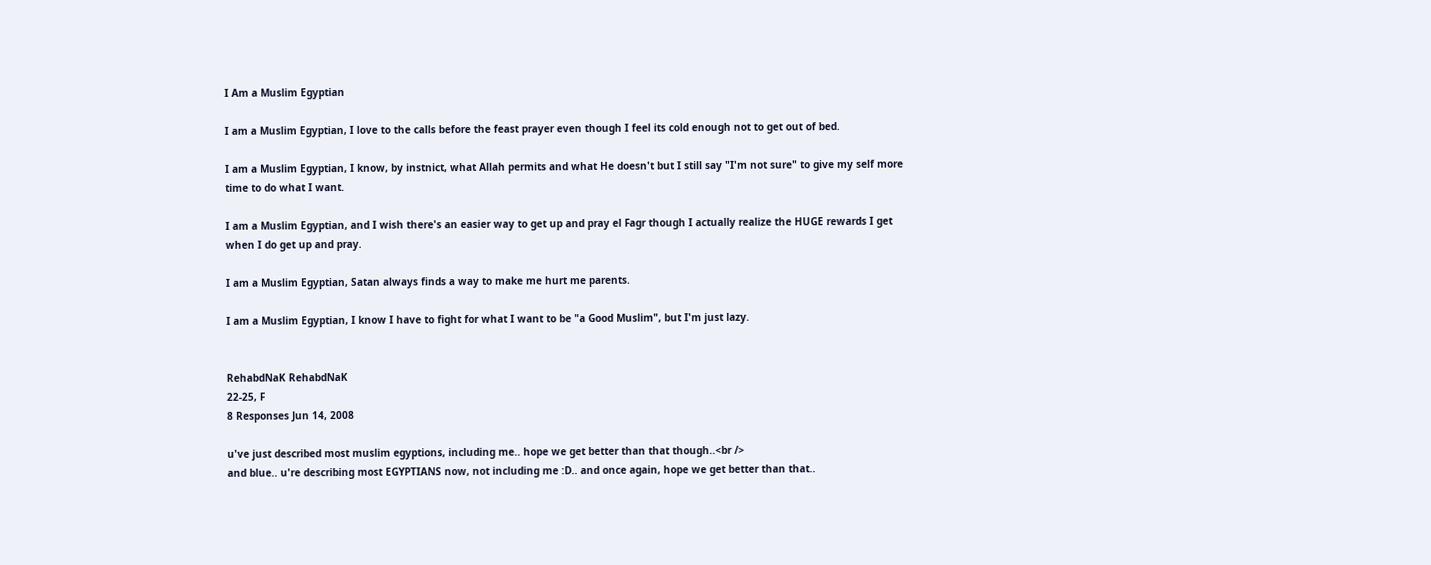I Am a Muslim Egyptian

I am a Muslim Egyptian, I love to the calls before the feast prayer even though I feel its cold enough not to get out of bed.

I am a Muslim Egyptian, I know, by instnict, what Allah permits and what He doesn't but I still say "I'm not sure" to give my self more time to do what I want.

I am a Muslim Egyptian, and I wish there's an easier way to get up and pray el Fagr though I actually realize the HUGE rewards I get when I do get up and pray.

I am a Muslim Egyptian, Satan always finds a way to make me hurt me parents.

I am a Muslim Egyptian, I know I have to fight for what I want to be "a Good Muslim", but I'm just lazy.


RehabdNaK RehabdNaK
22-25, F
8 Responses Jun 14, 2008

u've just described most muslim egyptions, including me.. hope we get better than that though..<br />
and blue.. u're describing most EGYPTIANS now, not including me :D.. and once again, hope we get better than that..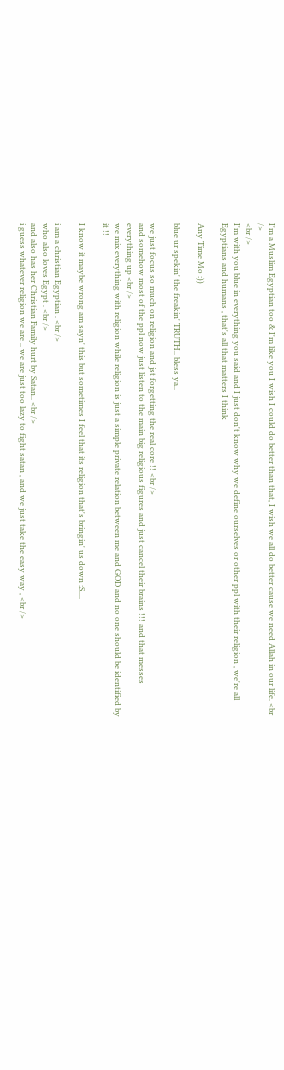I'm a Muslim Egyptian too & I'm like you I wish I could do better than that, I wish we all do better cause we need Allah in our life. <br />
<br />
I'm with you blue in everything you said and I just don't know why we define ourselves or other ppl with their religion , we're all Egyptians and humans , that's all that matters I think

Any Time Mo :))

blue ur spekin' the freakin' TRUTH.. bless ya..

we just focus so much on religion and jst forgetting the real core !! <br />
and somehow most of the ppl now just listen to the main big religious figures and just cancel their brains !!! and that messes everything up <br />
we mix everything with religion while religion is just a simple private relation between me and GOD and no one should be identified by it !!

I know it maybe wrong am sayn' this but sometimes I feel that its religion that's bringin' us down :S....

i am a christian Egyptian . <br />
who also loves Egypt . <br />
and also has her Christian Family hurt by Satan.. <br />
i guess whatever religion we are .. we are just too lazy to fight satan , and we just take the easy way , <br />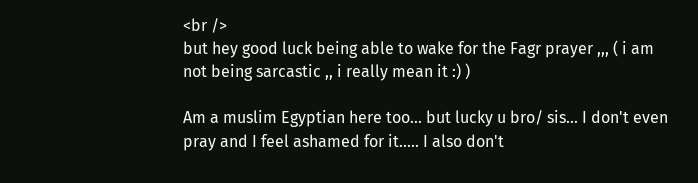<br />
but hey good luck being able to wake for the Fagr prayer ,,, ( i am not being sarcastic ,, i really mean it :) )

Am a muslim Egyptian here too... but lucky u bro/ sis... I don't even pray and I feel ashamed for it..... I also don't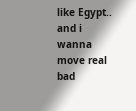like Egypt.. and i wanna move real bad